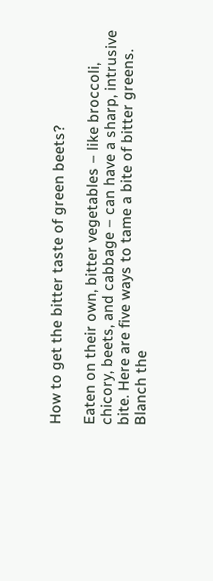How to get the bitter taste of green beets?

Eaten on their own, bitter vegetables – like broccoli, chicory, beets, and cabbage – can have a sharp, intrusive bite. Here are five ways to tame a bite of bitter greens. Blanch the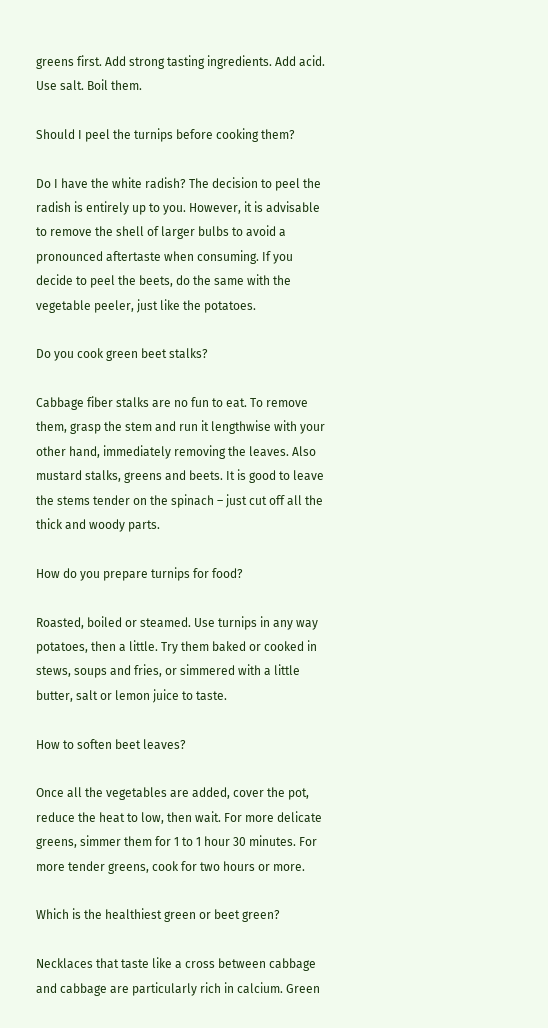greens first. Add strong tasting ingredients. Add acid. Use salt. Boil them.

Should I peel the turnips before cooking them?

Do I have the white radish? The decision to peel the radish is entirely up to you. However, it is advisable to remove the shell of larger bulbs to avoid a pronounced aftertaste when consuming. If you decide to peel the beets, do the same with the vegetable peeler, just like the potatoes.

Do you cook green beet stalks?

Cabbage fiber stalks are no fun to eat. To remove them, grasp the stem and run it lengthwise with your other hand, immediately removing the leaves. Also mustard stalks, greens and beets. It is good to leave the stems tender on the spinach – just cut off all the thick and woody parts.

How do you prepare turnips for food?

Roasted, boiled or steamed. Use turnips in any way potatoes, then a little. Try them baked or cooked in stews, soups and fries, or simmered with a little butter, salt or lemon juice to taste.

How to soften beet leaves?

Once all the vegetables are added, cover the pot, reduce the heat to low, then wait. For more delicate greens, simmer them for 1 to 1 hour 30 minutes. For more tender greens, cook for two hours or more.

Which is the healthiest green or beet green?

Necklaces that taste like a cross between cabbage and cabbage are particularly rich in calcium. Green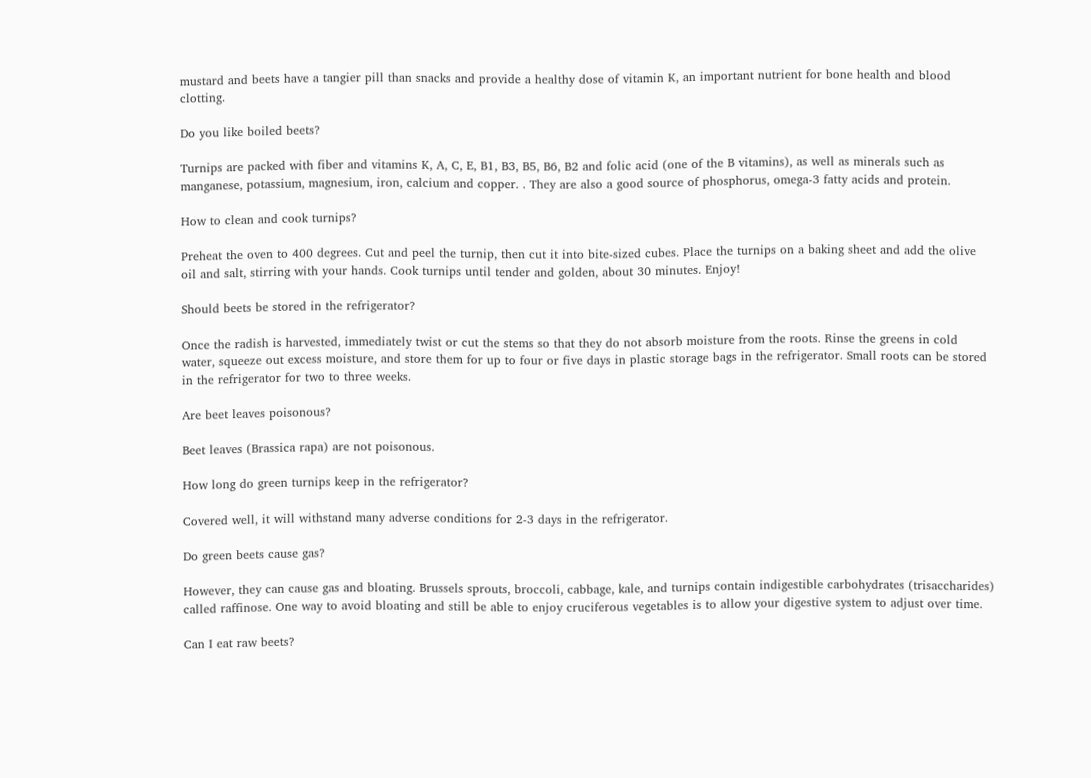mustard and beets have a tangier pill than snacks and provide a healthy dose of vitamin K, an important nutrient for bone health and blood clotting.

Do you like boiled beets?

Turnips are packed with fiber and vitamins K, A, C, E, B1, B3, B5, B6, B2 and folic acid (one of the B vitamins), as well as minerals such as manganese, potassium, magnesium, iron, calcium and copper. . They are also a good source of phosphorus, omega-3 fatty acids and protein.

How to clean and cook turnips?

Preheat the oven to 400 degrees. Cut and peel the turnip, then cut it into bite-sized cubes. Place the turnips on a baking sheet and add the olive oil and salt, stirring with your hands. Cook turnips until tender and golden, about 30 minutes. Enjoy!

Should beets be stored in the refrigerator?

Once the radish is harvested, immediately twist or cut the stems so that they do not absorb moisture from the roots. Rinse the greens in cold water, squeeze out excess moisture, and store them for up to four or five days in plastic storage bags in the refrigerator. Small roots can be stored in the refrigerator for two to three weeks.

Are beet leaves poisonous?

Beet leaves (Brassica rapa) are not poisonous.

How long do green turnips keep in the refrigerator?

Covered well, it will withstand many adverse conditions for 2-3 days in the refrigerator.

Do green beets cause gas?

However, they can cause gas and bloating. Brussels sprouts, broccoli, cabbage, kale, and turnips contain indigestible carbohydrates (trisaccharides) called raffinose. One way to avoid bloating and still be able to enjoy cruciferous vegetables is to allow your digestive system to adjust over time.

Can I eat raw beets?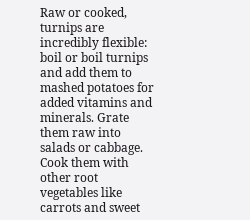Raw or cooked, turnips are incredibly flexible: boil or boil turnips and add them to mashed potatoes for added vitamins and minerals. Grate them raw into salads or cabbage. Cook them with other root vegetables like carrots and sweet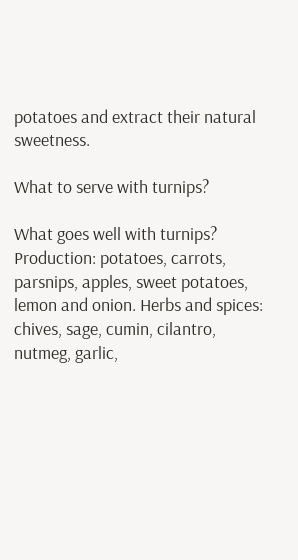potatoes and extract their natural sweetness.

What to serve with turnips?

What goes well with turnips? Production: potatoes, carrots, parsnips, apples, sweet potatoes, lemon and onion. Herbs and spices: chives, sage, cumin, cilantro, nutmeg, garlic,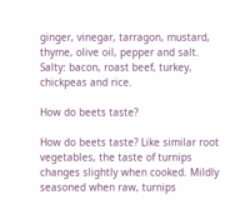ginger, vinegar, tarragon, mustard, thyme, olive oil, pepper and salt. Salty: bacon, roast beef, turkey, chickpeas and rice.

How do beets taste?

How do beets taste? Like similar root vegetables, the taste of turnips changes slightly when cooked. Mildly seasoned when raw, turnips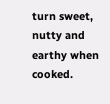turn sweet, nutty and earthy when cooked.